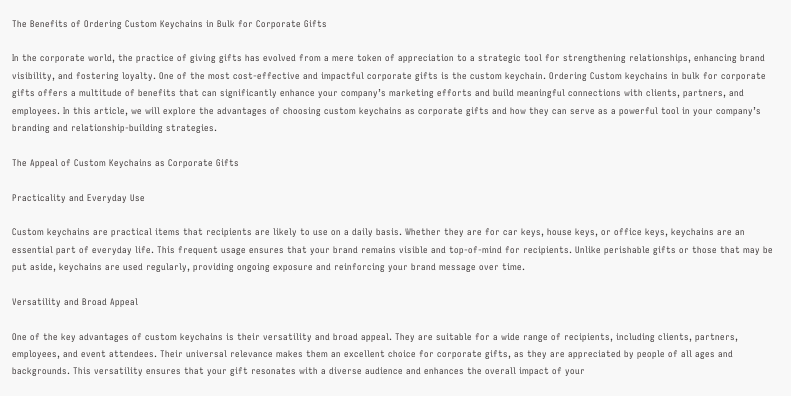The Benefits of Ordering Custom Keychains in Bulk for Corporate Gifts

In the corporate world, the practice of giving gifts has evolved from a mere token of appreciation to a strategic tool for strengthening relationships, enhancing brand visibility, and fostering loyalty. One of the most cost-effective and impactful corporate gifts is the custom keychain. Ordering Custom keychains in bulk for corporate gifts offers a multitude of benefits that can significantly enhance your company’s marketing efforts and build meaningful connections with clients, partners, and employees. In this article, we will explore the advantages of choosing custom keychains as corporate gifts and how they can serve as a powerful tool in your company’s branding and relationship-building strategies.

The Appeal of Custom Keychains as Corporate Gifts

Practicality and Everyday Use

Custom keychains are practical items that recipients are likely to use on a daily basis. Whether they are for car keys, house keys, or office keys, keychains are an essential part of everyday life. This frequent usage ensures that your brand remains visible and top-of-mind for recipients. Unlike perishable gifts or those that may be put aside, keychains are used regularly, providing ongoing exposure and reinforcing your brand message over time.

Versatility and Broad Appeal

One of the key advantages of custom keychains is their versatility and broad appeal. They are suitable for a wide range of recipients, including clients, partners, employees, and event attendees. Their universal relevance makes them an excellent choice for corporate gifts, as they are appreciated by people of all ages and backgrounds. This versatility ensures that your gift resonates with a diverse audience and enhances the overall impact of your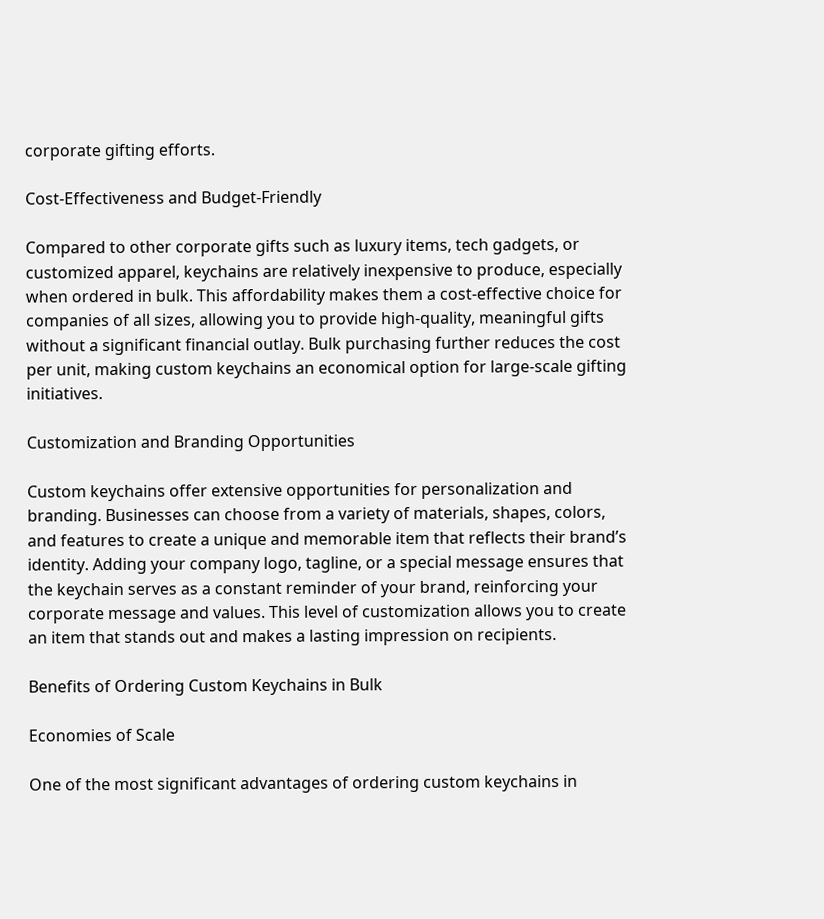corporate gifting efforts.

Cost-Effectiveness and Budget-Friendly

Compared to other corporate gifts such as luxury items, tech gadgets, or customized apparel, keychains are relatively inexpensive to produce, especially when ordered in bulk. This affordability makes them a cost-effective choice for companies of all sizes, allowing you to provide high-quality, meaningful gifts without a significant financial outlay. Bulk purchasing further reduces the cost per unit, making custom keychains an economical option for large-scale gifting initiatives.

Customization and Branding Opportunities

Custom keychains offer extensive opportunities for personalization and branding. Businesses can choose from a variety of materials, shapes, colors, and features to create a unique and memorable item that reflects their brand’s identity. Adding your company logo, tagline, or a special message ensures that the keychain serves as a constant reminder of your brand, reinforcing your corporate message and values. This level of customization allows you to create an item that stands out and makes a lasting impression on recipients.

Benefits of Ordering Custom Keychains in Bulk

Economies of Scale

One of the most significant advantages of ordering custom keychains in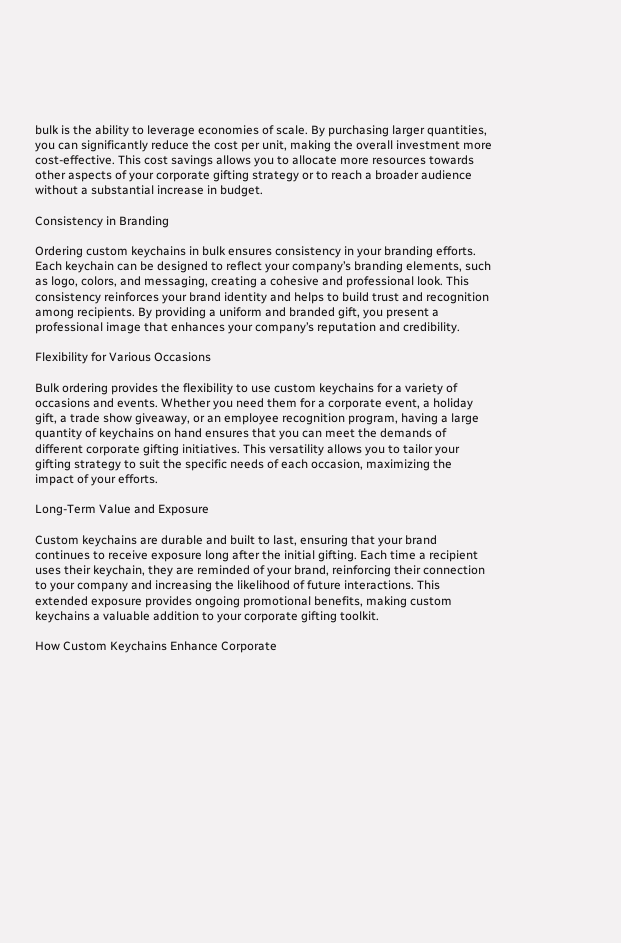bulk is the ability to leverage economies of scale. By purchasing larger quantities, you can significantly reduce the cost per unit, making the overall investment more cost-effective. This cost savings allows you to allocate more resources towards other aspects of your corporate gifting strategy or to reach a broader audience without a substantial increase in budget.

Consistency in Branding

Ordering custom keychains in bulk ensures consistency in your branding efforts. Each keychain can be designed to reflect your company’s branding elements, such as logo, colors, and messaging, creating a cohesive and professional look. This consistency reinforces your brand identity and helps to build trust and recognition among recipients. By providing a uniform and branded gift, you present a professional image that enhances your company’s reputation and credibility.

Flexibility for Various Occasions

Bulk ordering provides the flexibility to use custom keychains for a variety of occasions and events. Whether you need them for a corporate event, a holiday gift, a trade show giveaway, or an employee recognition program, having a large quantity of keychains on hand ensures that you can meet the demands of different corporate gifting initiatives. This versatility allows you to tailor your gifting strategy to suit the specific needs of each occasion, maximizing the impact of your efforts.

Long-Term Value and Exposure

Custom keychains are durable and built to last, ensuring that your brand continues to receive exposure long after the initial gifting. Each time a recipient uses their keychain, they are reminded of your brand, reinforcing their connection to your company and increasing the likelihood of future interactions. This extended exposure provides ongoing promotional benefits, making custom keychains a valuable addition to your corporate gifting toolkit.

How Custom Keychains Enhance Corporate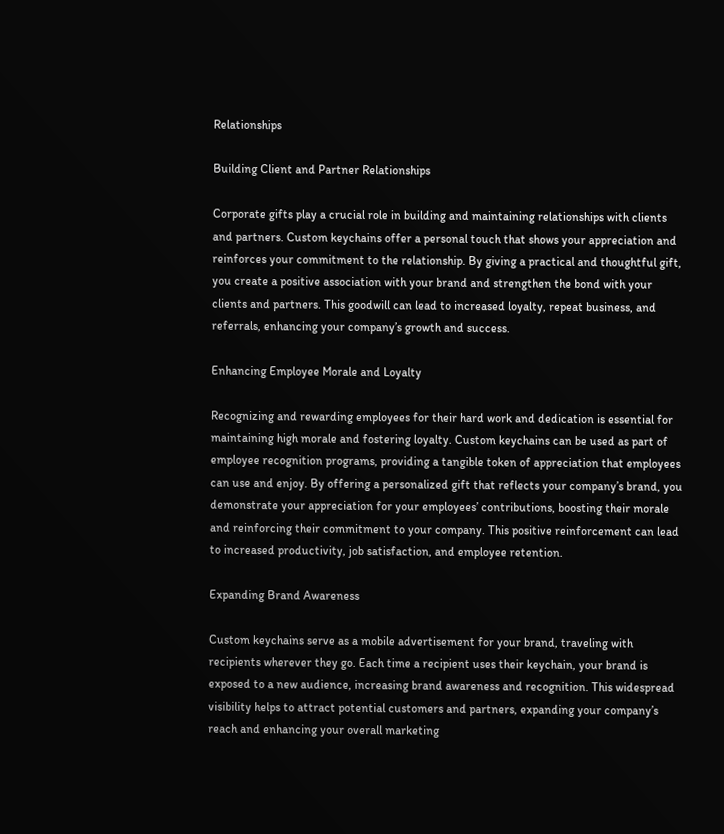Relationships

Building Client and Partner Relationships

Corporate gifts play a crucial role in building and maintaining relationships with clients and partners. Custom keychains offer a personal touch that shows your appreciation and reinforces your commitment to the relationship. By giving a practical and thoughtful gift, you create a positive association with your brand and strengthen the bond with your clients and partners. This goodwill can lead to increased loyalty, repeat business, and referrals, enhancing your company’s growth and success.

Enhancing Employee Morale and Loyalty

Recognizing and rewarding employees for their hard work and dedication is essential for maintaining high morale and fostering loyalty. Custom keychains can be used as part of employee recognition programs, providing a tangible token of appreciation that employees can use and enjoy. By offering a personalized gift that reflects your company’s brand, you demonstrate your appreciation for your employees’ contributions, boosting their morale and reinforcing their commitment to your company. This positive reinforcement can lead to increased productivity, job satisfaction, and employee retention.

Expanding Brand Awareness

Custom keychains serve as a mobile advertisement for your brand, traveling with recipients wherever they go. Each time a recipient uses their keychain, your brand is exposed to a new audience, increasing brand awareness and recognition. This widespread visibility helps to attract potential customers and partners, expanding your company’s reach and enhancing your overall marketing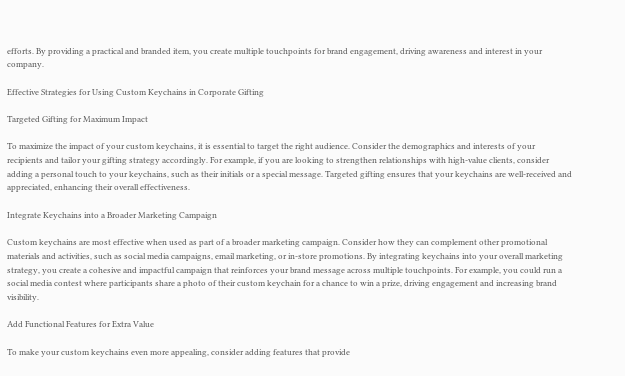efforts. By providing a practical and branded item, you create multiple touchpoints for brand engagement, driving awareness and interest in your company.

Effective Strategies for Using Custom Keychains in Corporate Gifting

Targeted Gifting for Maximum Impact

To maximize the impact of your custom keychains, it is essential to target the right audience. Consider the demographics and interests of your recipients and tailor your gifting strategy accordingly. For example, if you are looking to strengthen relationships with high-value clients, consider adding a personal touch to your keychains, such as their initials or a special message. Targeted gifting ensures that your keychains are well-received and appreciated, enhancing their overall effectiveness.

Integrate Keychains into a Broader Marketing Campaign

Custom keychains are most effective when used as part of a broader marketing campaign. Consider how they can complement other promotional materials and activities, such as social media campaigns, email marketing, or in-store promotions. By integrating keychains into your overall marketing strategy, you create a cohesive and impactful campaign that reinforces your brand message across multiple touchpoints. For example, you could run a social media contest where participants share a photo of their custom keychain for a chance to win a prize, driving engagement and increasing brand visibility.

Add Functional Features for Extra Value

To make your custom keychains even more appealing, consider adding features that provide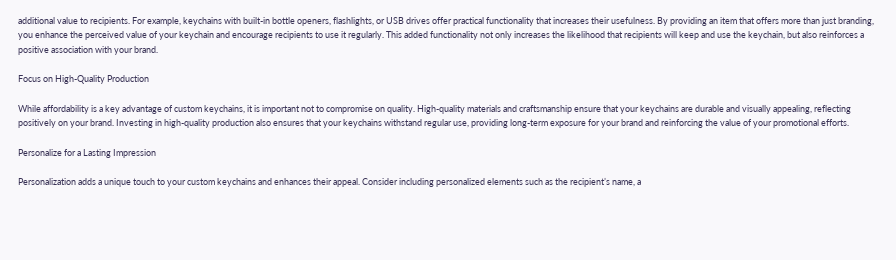additional value to recipients. For example, keychains with built-in bottle openers, flashlights, or USB drives offer practical functionality that increases their usefulness. By providing an item that offers more than just branding, you enhance the perceived value of your keychain and encourage recipients to use it regularly. This added functionality not only increases the likelihood that recipients will keep and use the keychain, but also reinforces a positive association with your brand.

Focus on High-Quality Production

While affordability is a key advantage of custom keychains, it is important not to compromise on quality. High-quality materials and craftsmanship ensure that your keychains are durable and visually appealing, reflecting positively on your brand. Investing in high-quality production also ensures that your keychains withstand regular use, providing long-term exposure for your brand and reinforcing the value of your promotional efforts.

Personalize for a Lasting Impression

Personalization adds a unique touch to your custom keychains and enhances their appeal. Consider including personalized elements such as the recipient’s name, a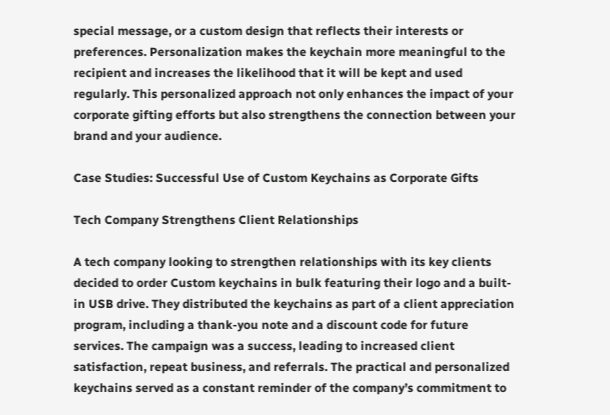special message, or a custom design that reflects their interests or preferences. Personalization makes the keychain more meaningful to the recipient and increases the likelihood that it will be kept and used regularly. This personalized approach not only enhances the impact of your corporate gifting efforts but also strengthens the connection between your brand and your audience.

Case Studies: Successful Use of Custom Keychains as Corporate Gifts

Tech Company Strengthens Client Relationships

A tech company looking to strengthen relationships with its key clients decided to order Custom keychains in bulk featuring their logo and a built-in USB drive. They distributed the keychains as part of a client appreciation program, including a thank-you note and a discount code for future services. The campaign was a success, leading to increased client satisfaction, repeat business, and referrals. The practical and personalized keychains served as a constant reminder of the company’s commitment to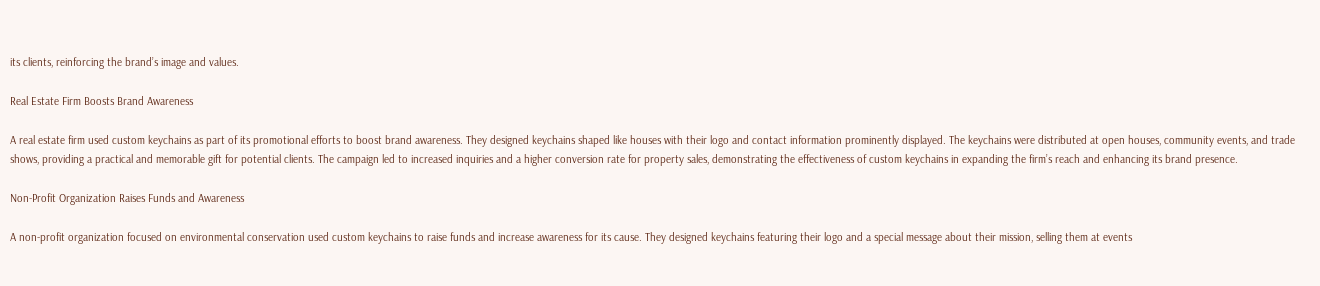its clients, reinforcing the brand’s image and values.

Real Estate Firm Boosts Brand Awareness

A real estate firm used custom keychains as part of its promotional efforts to boost brand awareness. They designed keychains shaped like houses with their logo and contact information prominently displayed. The keychains were distributed at open houses, community events, and trade shows, providing a practical and memorable gift for potential clients. The campaign led to increased inquiries and a higher conversion rate for property sales, demonstrating the effectiveness of custom keychains in expanding the firm’s reach and enhancing its brand presence.

Non-Profit Organization Raises Funds and Awareness

A non-profit organization focused on environmental conservation used custom keychains to raise funds and increase awareness for its cause. They designed keychains featuring their logo and a special message about their mission, selling them at events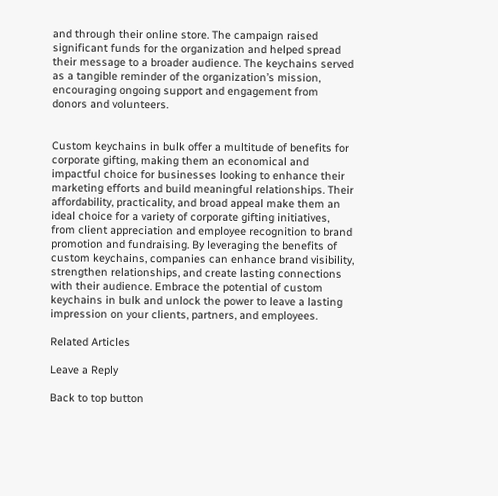and through their online store. The campaign raised significant funds for the organization and helped spread their message to a broader audience. The keychains served as a tangible reminder of the organization’s mission, encouraging ongoing support and engagement from donors and volunteers.


Custom keychains in bulk offer a multitude of benefits for corporate gifting, making them an economical and impactful choice for businesses looking to enhance their marketing efforts and build meaningful relationships. Their affordability, practicality, and broad appeal make them an ideal choice for a variety of corporate gifting initiatives, from client appreciation and employee recognition to brand promotion and fundraising. By leveraging the benefits of custom keychains, companies can enhance brand visibility, strengthen relationships, and create lasting connections with their audience. Embrace the potential of custom keychains in bulk and unlock the power to leave a lasting impression on your clients, partners, and employees.

Related Articles

Leave a Reply

Back to top button